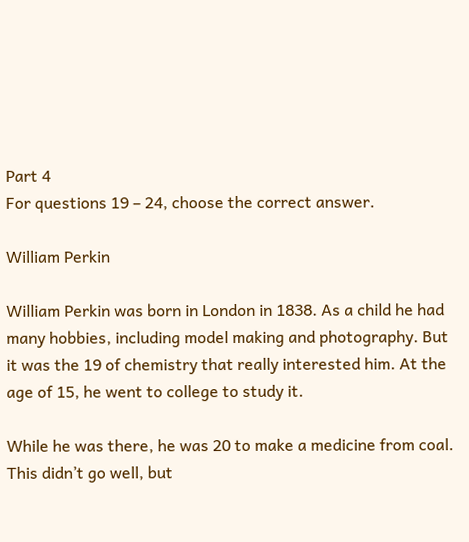Part 4
For questions 19 – 24, choose the correct answer.

William Perkin

William Perkin was born in London in 1838. As a child he had many hobbies, including model making and photography. But it was the 19 of chemistry that really interested him. At the age of 15, he went to college to study it.

While he was there, he was 20 to make a medicine from coal. This didn’t go well, but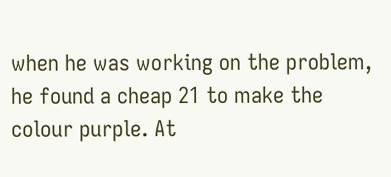when he was working on the problem, he found a cheap 21 to make the colour purple. At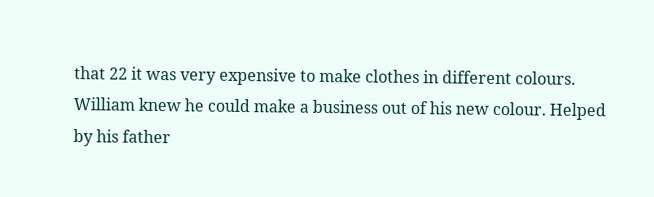that 22 it was very expensive to make clothes in different colours. William knew he could make a business out of his new colour. Helped by his father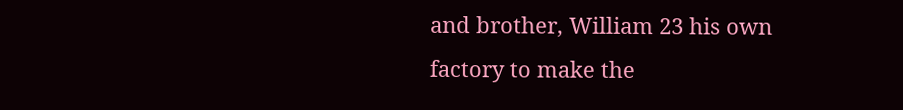and brother, William 23 his own factory to make the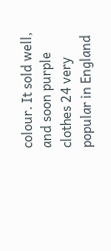colour. It sold well, and soon purple clothes 24 very popular in England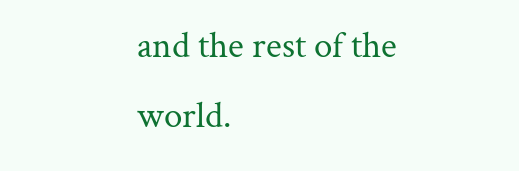and the rest of the world.